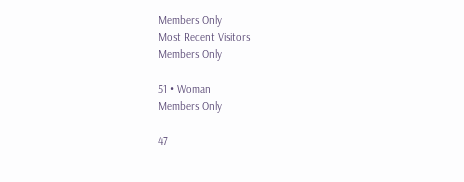Members Only
Most Recent Visitors
Members Only

51 • Woman
Members Only

47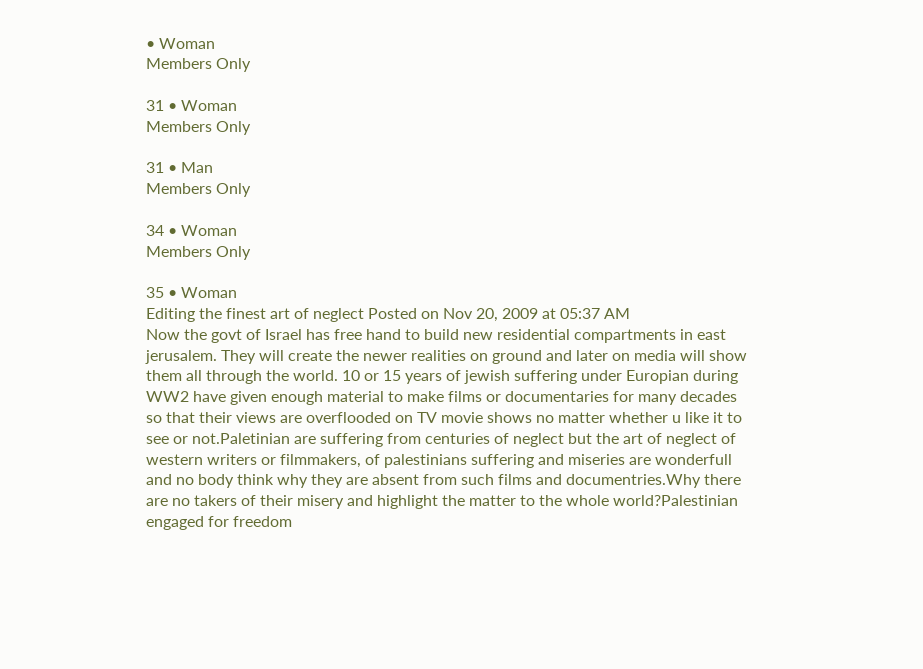• Woman
Members Only

31 • Woman
Members Only

31 • Man
Members Only

34 • Woman
Members Only

35 • Woman
Editing the finest art of neglect Posted on Nov 20, 2009 at 05:37 AM
Now the govt of Israel has free hand to build new residential compartments in east jerusalem. They will create the newer realities on ground and later on media will show them all through the world. 10 or 15 years of jewish suffering under Europian during WW2 have given enough material to make films or documentaries for many decades so that their views are overflooded on TV movie shows no matter whether u like it to see or not.Paletinian are suffering from centuries of neglect but the art of neglect of western writers or filmmakers, of palestinians suffering and miseries are wonderfull and no body think why they are absent from such films and documentries.Why there are no takers of their misery and highlight the matter to the whole world?Palestinian engaged for freedom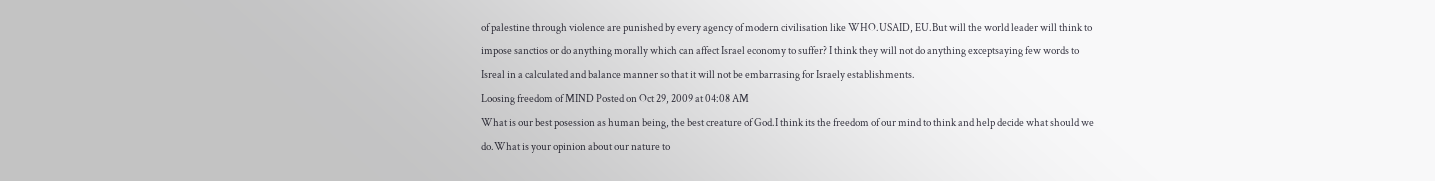of palestine through violence are punished by every agency of modern civilisation like WHO.USAID, EU.But will the world leader will think to impose sanctios or do anything morally which can affect Israel economy to suffer? I think they will not do anything exceptsaying few words to Isreal in a calculated and balance manner so that it will not be embarrasing for Israely establishments.
Loosing freedom of MIND Posted on Oct 29, 2009 at 04:08 AM
What is our best posession as human being, the best creature of God.I think its the freedom of our mind to think and help decide what should we do.What is your opinion about our nature to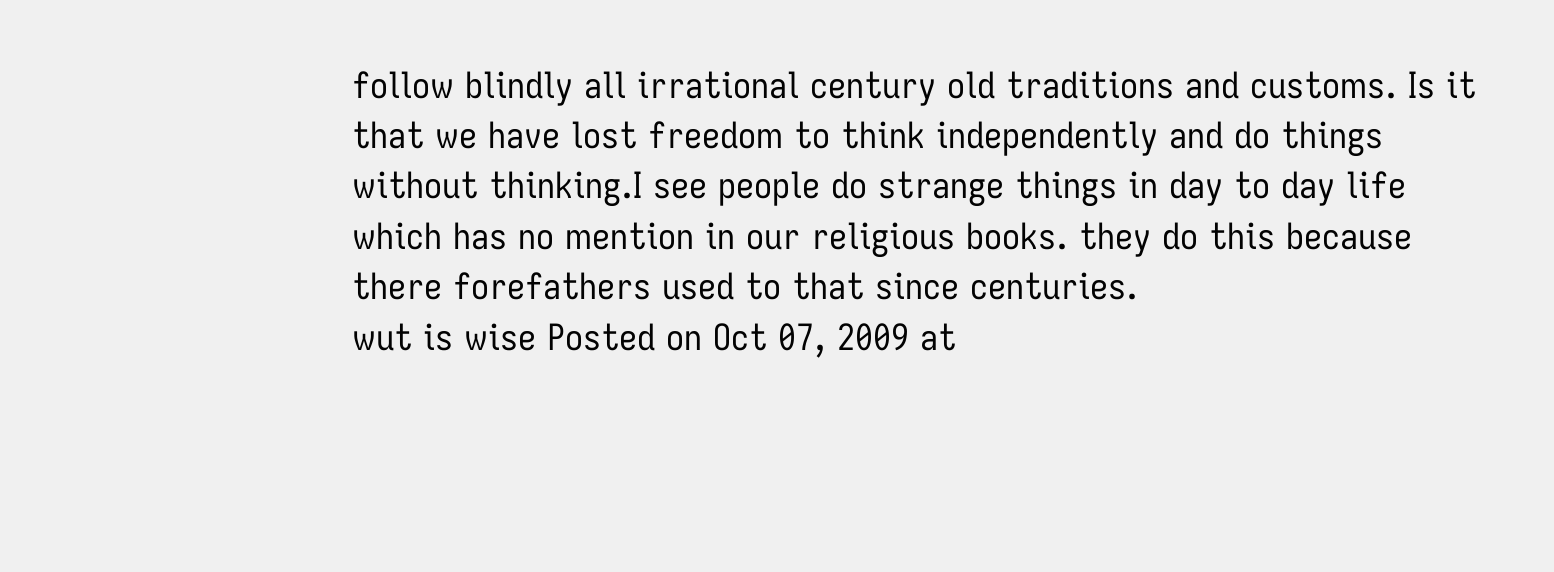follow blindly all irrational century old traditions and customs. Is it that we have lost freedom to think independently and do things without thinking.I see people do strange things in day to day life which has no mention in our religious books. they do this because there forefathers used to that since centuries.
wut is wise Posted on Oct 07, 2009 at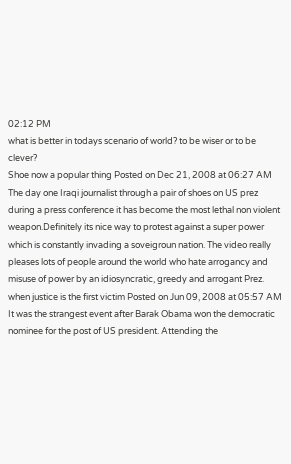02:12 PM
what is better in todays scenario of world? to be wiser or to be clever?
Shoe now a popular thing Posted on Dec 21, 2008 at 06:27 AM
The day one Iraqi journalist through a pair of shoes on US prez during a press conference it has become the most lethal non violent weapon.Definitely its nice way to protest against a super power which is constantly invading a soveigroun nation. The video really pleases lots of people around the world who hate arrogancy and misuse of power by an idiosyncratic, greedy and arrogant Prez.
when justice is the first victim Posted on Jun 09, 2008 at 05:57 AM
It was the strangest event after Barak Obama won the democratic nominee for the post of US president. Attending the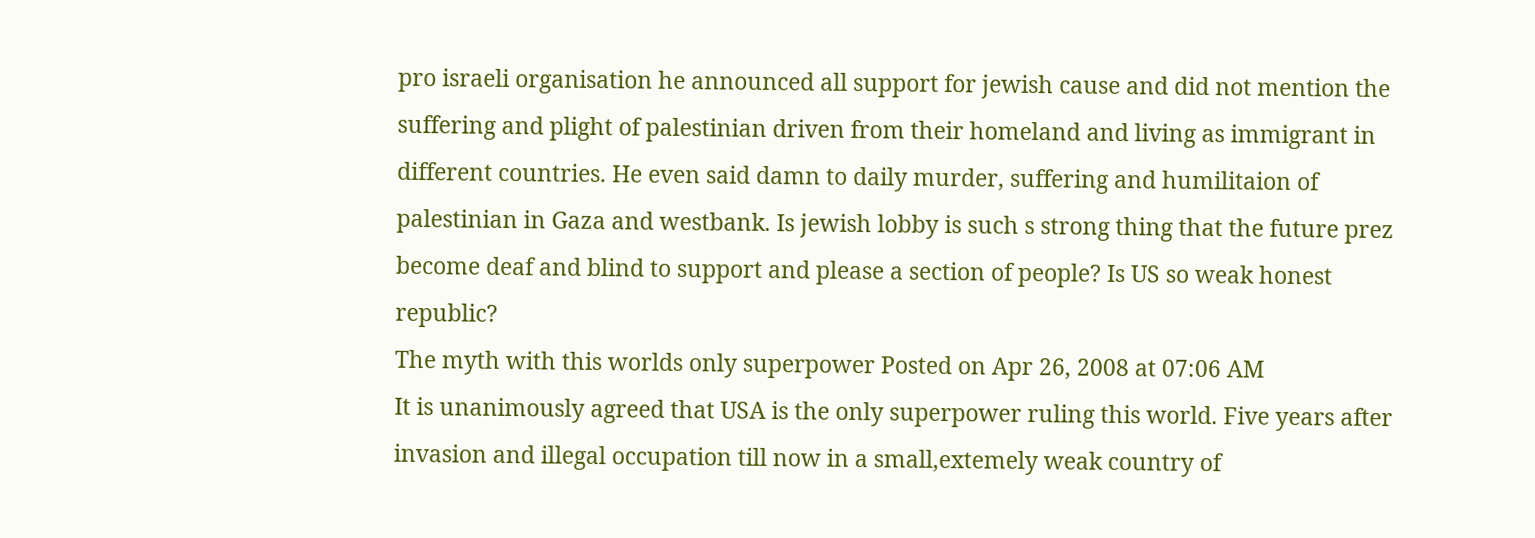pro israeli organisation he announced all support for jewish cause and did not mention the suffering and plight of palestinian driven from their homeland and living as immigrant in different countries. He even said damn to daily murder, suffering and humilitaion of palestinian in Gaza and westbank. Is jewish lobby is such s strong thing that the future prez become deaf and blind to support and please a section of people? Is US so weak honest republic?
The myth with this worlds only superpower Posted on Apr 26, 2008 at 07:06 AM
It is unanimously agreed that USA is the only superpower ruling this world. Five years after invasion and illegal occupation till now in a small,extemely weak country of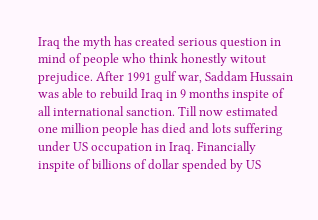Iraq the myth has created serious question in mind of people who think honestly witout prejudice. After 1991 gulf war, Saddam Hussain was able to rebuild Iraq in 9 months inspite of all international sanction. Till now estimated one million people has died and lots suffering under US occupation in Iraq. Financially inspite of billions of dollar spended by US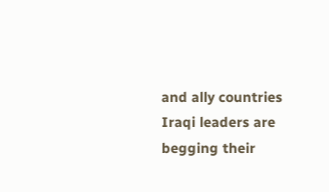and ally countries Iraqi leaders are begging their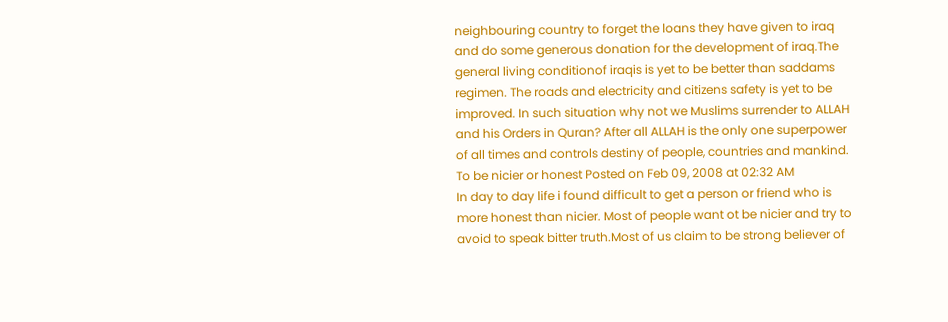neighbouring country to forget the loans they have given to iraq and do some generous donation for the development of iraq.The general living conditionof iraqis is yet to be better than saddams regimen. The roads and electricity and citizens safety is yet to be improved. In such situation why not we Muslims surrender to ALLAH and his Orders in Quran? After all ALLAH is the only one superpower of all times and controls destiny of people, countries and mankind.
To be nicier or honest Posted on Feb 09, 2008 at 02:32 AM
In day to day life i found difficult to get a person or friend who is more honest than nicier. Most of people want ot be nicier and try to avoid to speak bitter truth.Most of us claim to be strong believer of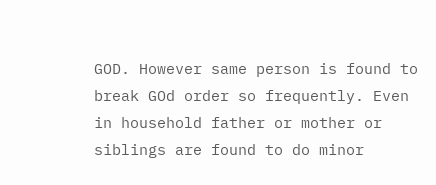GOD. However same person is found to break GOd order so frequently. Even in household father or mother or siblings are found to do minor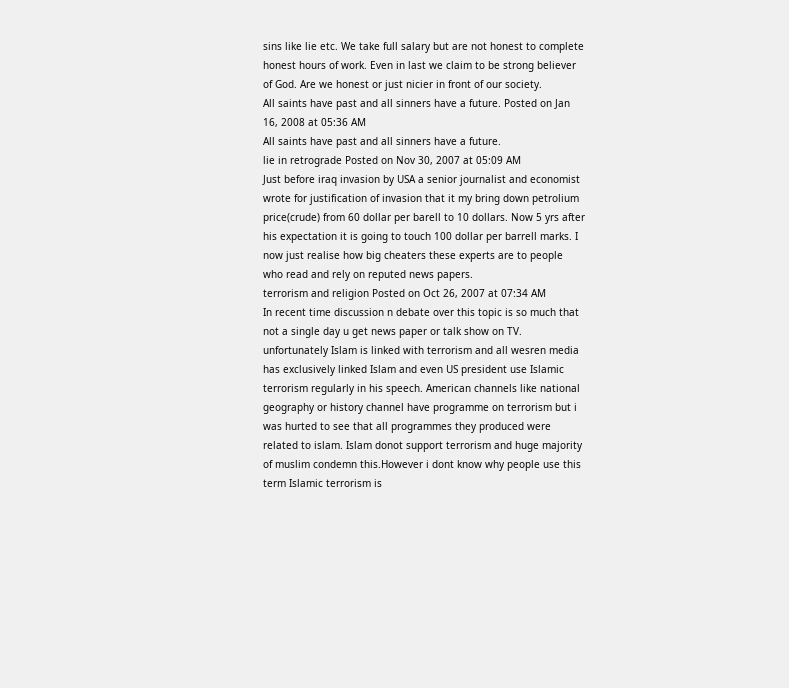sins like lie etc. We take full salary but are not honest to complete honest hours of work. Even in last we claim to be strong believer of God. Are we honest or just nicier in front of our society.
All saints have past and all sinners have a future. Posted on Jan 16, 2008 at 05:36 AM
All saints have past and all sinners have a future.
lie in retrograde Posted on Nov 30, 2007 at 05:09 AM
Just before iraq invasion by USA a senior journalist and economist wrote for justification of invasion that it my bring down petrolium price(crude) from 60 dollar per barell to 10 dollars. Now 5 yrs after his expectation it is going to touch 100 dollar per barrell marks. I now just realise how big cheaters these experts are to people who read and rely on reputed news papers.
terrorism and religion Posted on Oct 26, 2007 at 07:34 AM
In recent time discussion n debate over this topic is so much that not a single day u get news paper or talk show on TV. unfortunately Islam is linked with terrorism and all wesren media has exclusively linked Islam and even US president use Islamic terrorism regularly in his speech. American channels like national geography or history channel have programme on terrorism but i was hurted to see that all programmes they produced were related to islam. Islam donot support terrorism and huge majority of muslim condemn this.However i dont know why people use this term Islamic terrorism is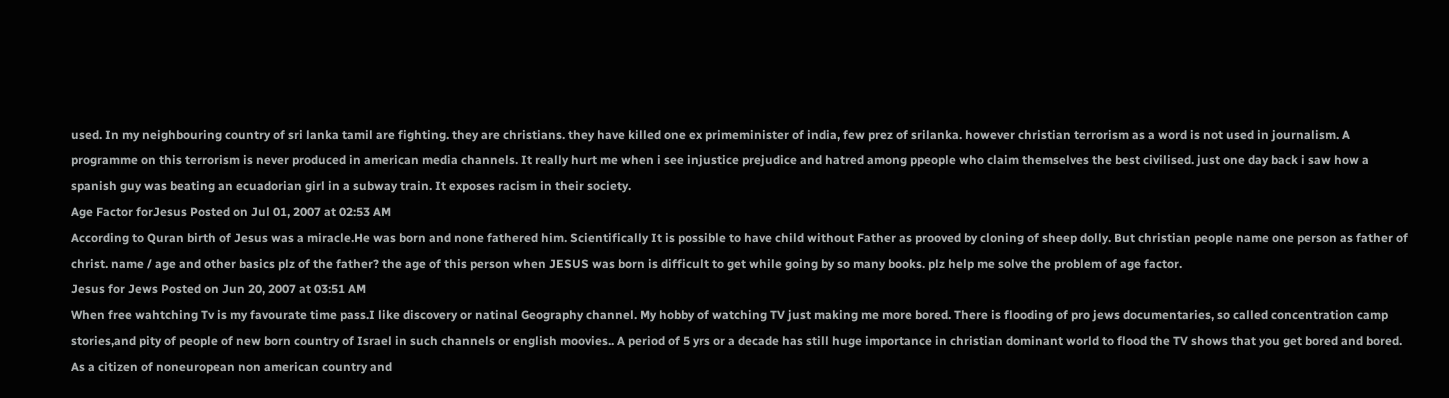used. In my neighbouring country of sri lanka tamil are fighting. they are christians. they have killed one ex primeminister of india, few prez of srilanka. however christian terrorism as a word is not used in journalism. A programme on this terrorism is never produced in american media channels. It really hurt me when i see injustice prejudice and hatred among ppeople who claim themselves the best civilised. just one day back i saw how a spanish guy was beating an ecuadorian girl in a subway train. It exposes racism in their society.
Age Factor forJesus Posted on Jul 01, 2007 at 02:53 AM
According to Quran birth of Jesus was a miracle.He was born and none fathered him. Scientifically It is possible to have child without Father as prooved by cloning of sheep dolly. But christian people name one person as father of christ. name / age and other basics plz of the father? the age of this person when JESUS was born is difficult to get while going by so many books. plz help me solve the problem of age factor.
Jesus for Jews Posted on Jun 20, 2007 at 03:51 AM
When free wahtching Tv is my favourate time pass.I like discovery or natinal Geography channel. My hobby of watching TV just making me more bored. There is flooding of pro jews documentaries, so called concentration camp stories,and pity of people of new born country of Israel in such channels or english moovies.. A period of 5 yrs or a decade has still huge importance in christian dominant world to flood the TV shows that you get bored and bored. As a citizen of noneuropean non american country and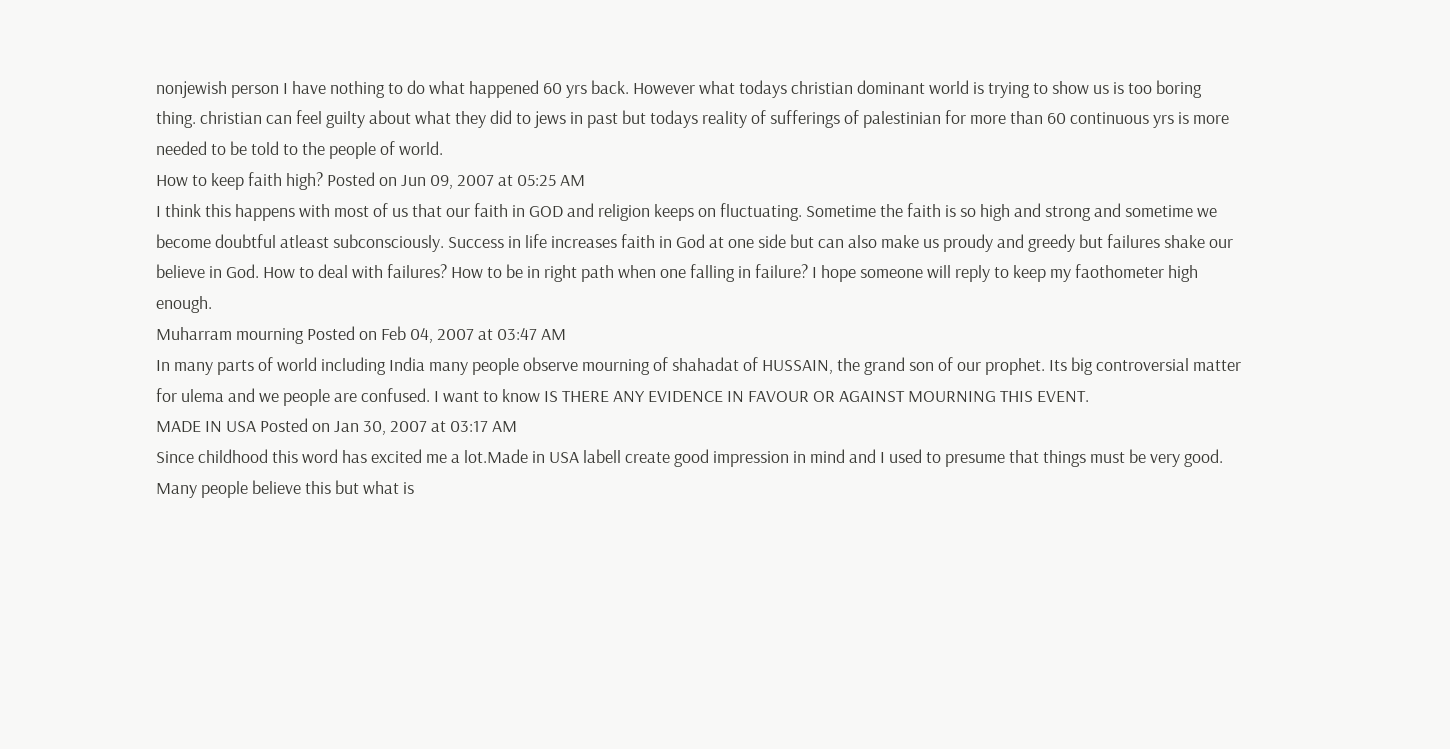nonjewish person I have nothing to do what happened 60 yrs back. However what todays christian dominant world is trying to show us is too boring thing. christian can feel guilty about what they did to jews in past but todays reality of sufferings of palestinian for more than 60 continuous yrs is more needed to be told to the people of world.
How to keep faith high? Posted on Jun 09, 2007 at 05:25 AM
I think this happens with most of us that our faith in GOD and religion keeps on fluctuating. Sometime the faith is so high and strong and sometime we become doubtful atleast subconsciously. Success in life increases faith in God at one side but can also make us proudy and greedy but failures shake our believe in God. How to deal with failures? How to be in right path when one falling in failure? I hope someone will reply to keep my faothometer high enough.
Muharram mourning Posted on Feb 04, 2007 at 03:47 AM
In many parts of world including India many people observe mourning of shahadat of HUSSAIN, the grand son of our prophet. Its big controversial matter for ulema and we people are confused. I want to know IS THERE ANY EVIDENCE IN FAVOUR OR AGAINST MOURNING THIS EVENT.
MADE IN USA Posted on Jan 30, 2007 at 03:17 AM
Since childhood this word has excited me a lot.Made in USA labell create good impression in mind and I used to presume that things must be very good. Many people believe this but what is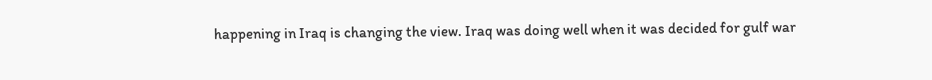happening in Iraq is changing the view. Iraq was doing well when it was decided for gulf war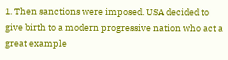1. Then sanctions were imposed. USA decided to give birth to a modern progressive nation who act a great example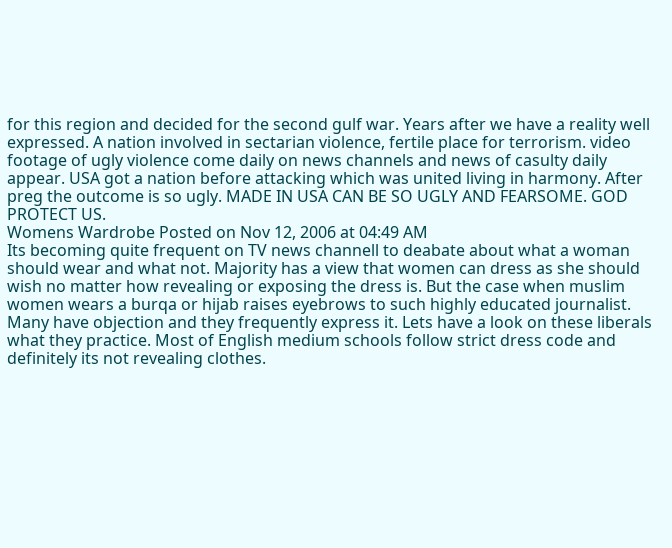for this region and decided for the second gulf war. Years after we have a reality well expressed. A nation involved in sectarian violence, fertile place for terrorism. video footage of ugly violence come daily on news channels and news of casulty daily appear. USA got a nation before attacking which was united living in harmony. After preg the outcome is so ugly. MADE IN USA CAN BE SO UGLY AND FEARSOME. GOD PROTECT US.
Womens Wardrobe Posted on Nov 12, 2006 at 04:49 AM
Its becoming quite frequent on TV news channell to deabate about what a woman should wear and what not. Majority has a view that women can dress as she should wish no matter how revealing or exposing the dress is. But the case when muslim women wears a burqa or hijab raises eyebrows to such highly educated journalist. Many have objection and they frequently express it. Lets have a look on these liberals what they practice. Most of English medium schools follow strict dress code and definitely its not revealing clothes.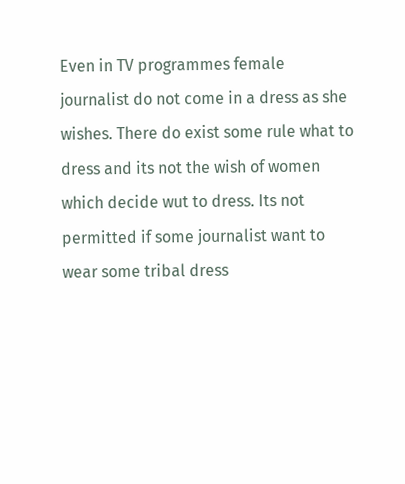Even in TV programmes female journalist do not come in a dress as she wishes. There do exist some rule what to dress and its not the wish of women which decide wut to dress. Its not permitted if some journalist want to wear some tribal dress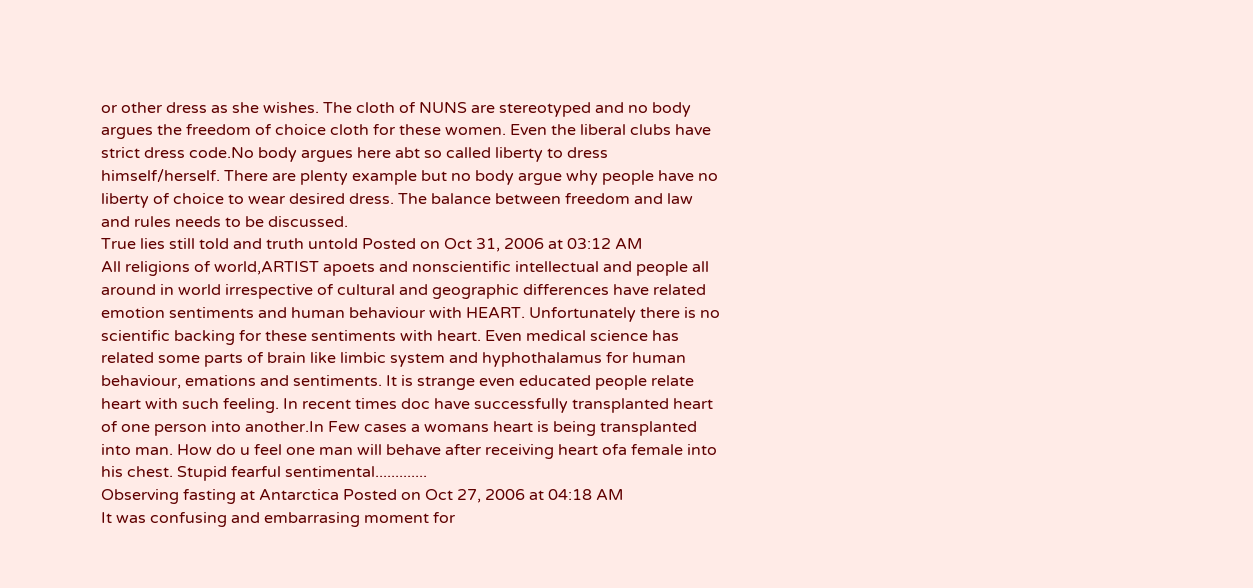or other dress as she wishes. The cloth of NUNS are stereotyped and no body argues the freedom of choice cloth for these women. Even the liberal clubs have strict dress code.No body argues here abt so called liberty to dress himself/herself. There are plenty example but no body argue why people have no liberty of choice to wear desired dress. The balance between freedom and law and rules needs to be discussed.
True lies still told and truth untold Posted on Oct 31, 2006 at 03:12 AM
All religions of world,ARTIST apoets and nonscientific intellectual and people all around in world irrespective of cultural and geographic differences have related emotion sentiments and human behaviour with HEART. Unfortunately there is no scientific backing for these sentiments with heart. Even medical science has related some parts of brain like limbic system and hyphothalamus for human behaviour, emations and sentiments. It is strange even educated people relate heart with such feeling. In recent times doc have successfully transplanted heart of one person into another.In Few cases a womans heart is being transplanted into man. How do u feel one man will behave after receiving heart ofa female into his chest. Stupid fearful sentimental.............
Observing fasting at Antarctica Posted on Oct 27, 2006 at 04:18 AM
It was confusing and embarrasing moment for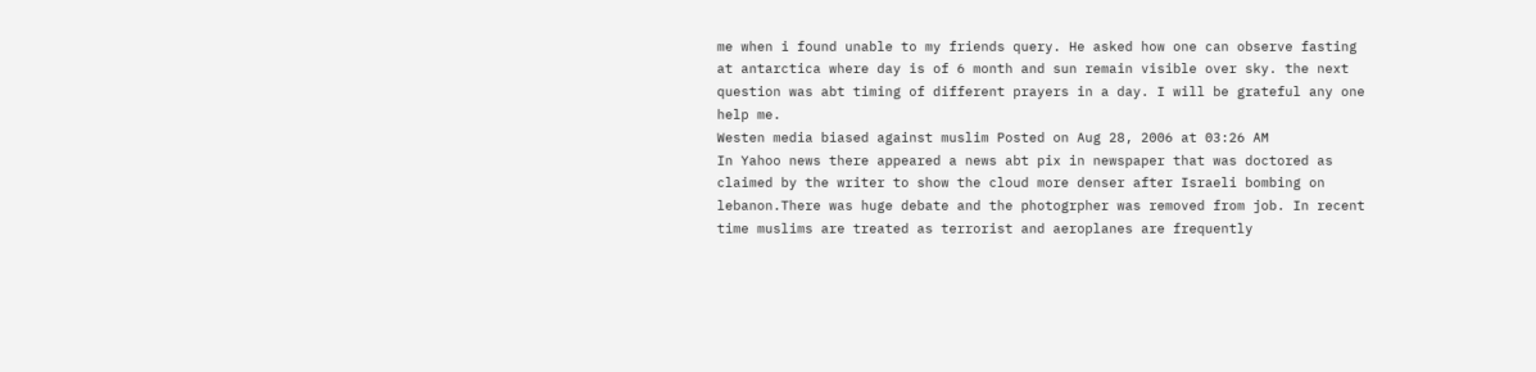me when i found unable to my friends query. He asked how one can observe fasting at antarctica where day is of 6 month and sun remain visible over sky. the next question was abt timing of different prayers in a day. I will be grateful any one help me.
Westen media biased against muslim Posted on Aug 28, 2006 at 03:26 AM
In Yahoo news there appeared a news abt pix in newspaper that was doctored as claimed by the writer to show the cloud more denser after Israeli bombing on lebanon.There was huge debate and the photogrpher was removed from job. In recent time muslims are treated as terrorist and aeroplanes are frequently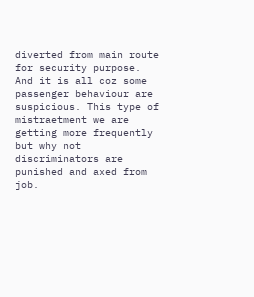diverted from main route for security purpose. And it is all coz some passenger behaviour are suspicious. This type of mistraetment we are getting more frequently but why not discriminators are punished and axed from job.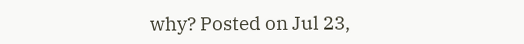why? Posted on Jul 23,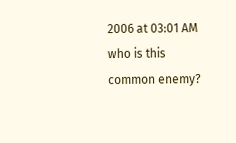2006 at 03:01 AM
who is this common enemy?